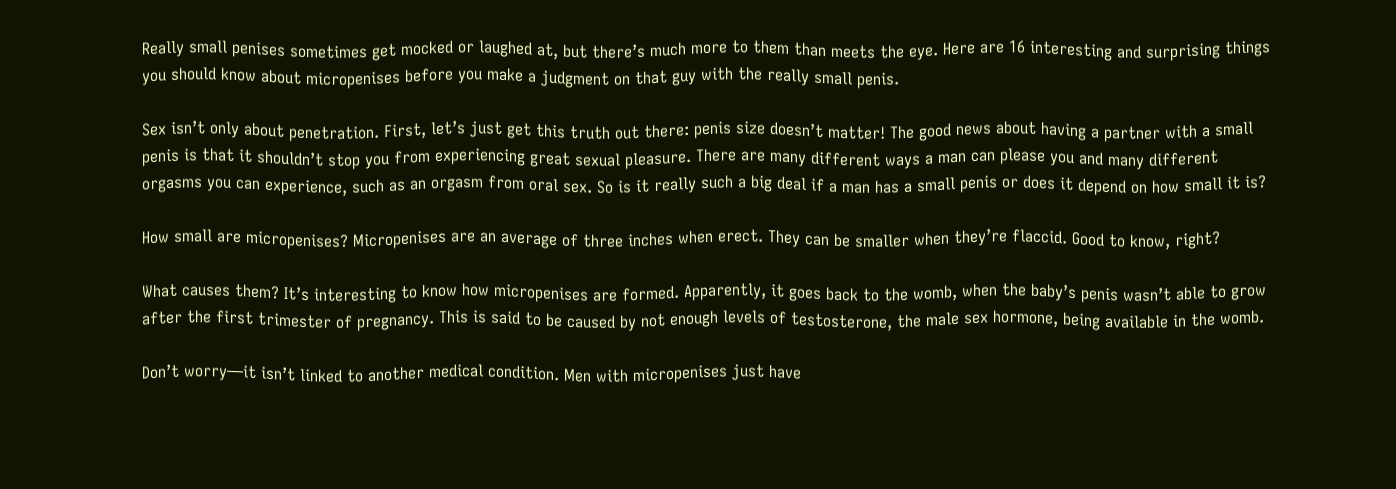Really small penises sometimes get mocked or laughed at, but there’s much more to them than meets the eye. Here are 16 interesting and surprising things you should know about micropenises before you make a judgment on that guy with the really small penis.

Sex isn’t only about penetration. First, let’s just get this truth out there: penis size doesn’t matter! The good news about having a partner with a small penis is that it shouldn’t stop you from experiencing great sexual pleasure. There are many different ways a man can please you and many different orgasms you can experience, such as an orgasm from oral sex. So is it really such a big deal if a man has a small penis or does it depend on how small it is?

How small are micropenises? Micropenises are an average of three inches when erect. They can be smaller when they’re flaccid. Good to know, right?

What causes them? It’s interesting to know how micropenises are formed. Apparently, it goes back to the womb, when the baby’s penis wasn’t able to grow after the first trimester of pregnancy. This is said to be caused by not enough levels of testosterone, the male sex hormone, being available in the womb.

Don’t worry—it isn’t linked to another medical condition. Men with micropenises just have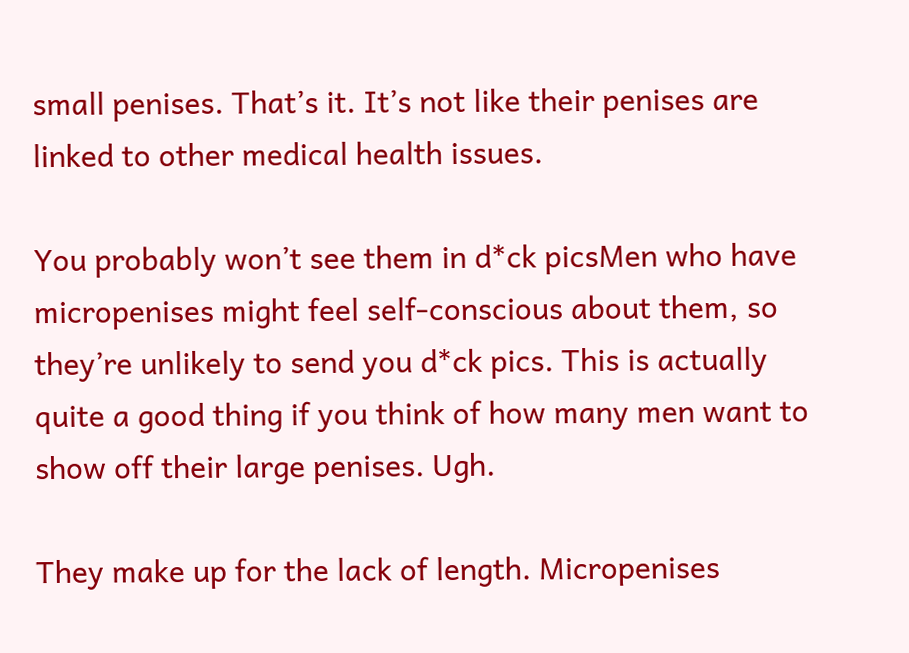small penises. That’s it. It’s not like their penises are linked to other medical health issues.

You probably won’t see them in d*ck picsMen who have micropenises might feel self-conscious about them, so they’re unlikely to send you d*ck pics. This is actually quite a good thing if you think of how many men want to show off their large penises. Ugh.

They make up for the lack of length. Micropenises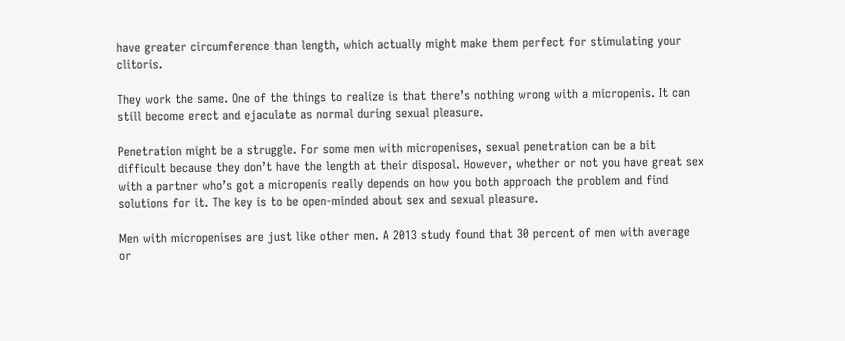have greater circumference than length, which actually might make them perfect for stimulating your clitoris.

They work the same. One of the things to realize is that there’s nothing wrong with a micropenis. It can still become erect and ejaculate as normal during sexual pleasure.

Penetration might be a struggle. For some men with micropenises, sexual penetration can be a bit difficult because they don’t have the length at their disposal. However, whether or not you have great sex with a partner who’s got a micropenis really depends on how you both approach the problem and find solutions for it. The key is to be open-minded about sex and sexual pleasure.

Men with micropenises are just like other men. A 2013 study found that 30 percent of men with average or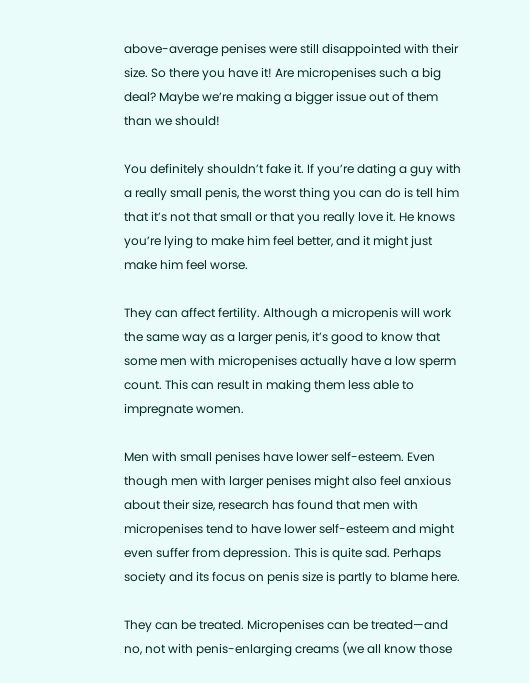above-average penises were still disappointed with their size. So there you have it! Are micropenises such a big deal? Maybe we’re making a bigger issue out of them than we should!

You definitely shouldn’t fake it. If you’re dating a guy with a really small penis, the worst thing you can do is tell him that it’s not that small or that you really love it. He knows you’re lying to make him feel better, and it might just make him feel worse.

They can affect fertility. Although a micropenis will work the same way as a larger penis, it’s good to know that some men with micropenises actually have a low sperm count. This can result in making them less able to impregnate women.

Men with small penises have lower self-esteem. Even though men with larger penises might also feel anxious about their size, research has found that men with micropenises tend to have lower self-esteem and might even suffer from depression. This is quite sad. Perhaps society and its focus on penis size is partly to blame here.

They can be treated. Micropenises can be treated—and no, not with penis-enlarging creams (we all know those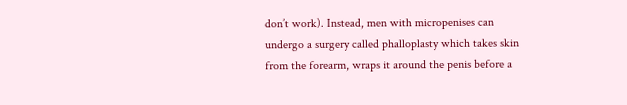don’t work). Instead, men with micropenises can undergo a surgery called phalloplasty which takes skin from the forearm, wraps it around the penis before a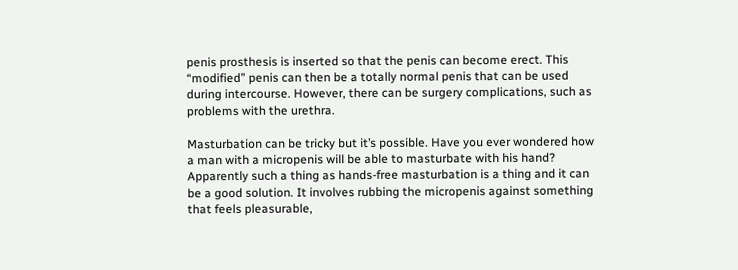penis prosthesis is inserted so that the penis can become erect. This “modified” penis can then be a totally normal penis that can be used during intercourse. However, there can be surgery complications, such as problems with the urethra.

Masturbation can be tricky but it’s possible. Have you ever wondered how a man with a micropenis will be able to masturbate with his hand? Apparently such a thing as hands-free masturbation is a thing and it can be a good solution. It involves rubbing the micropenis against something that feels pleasurable,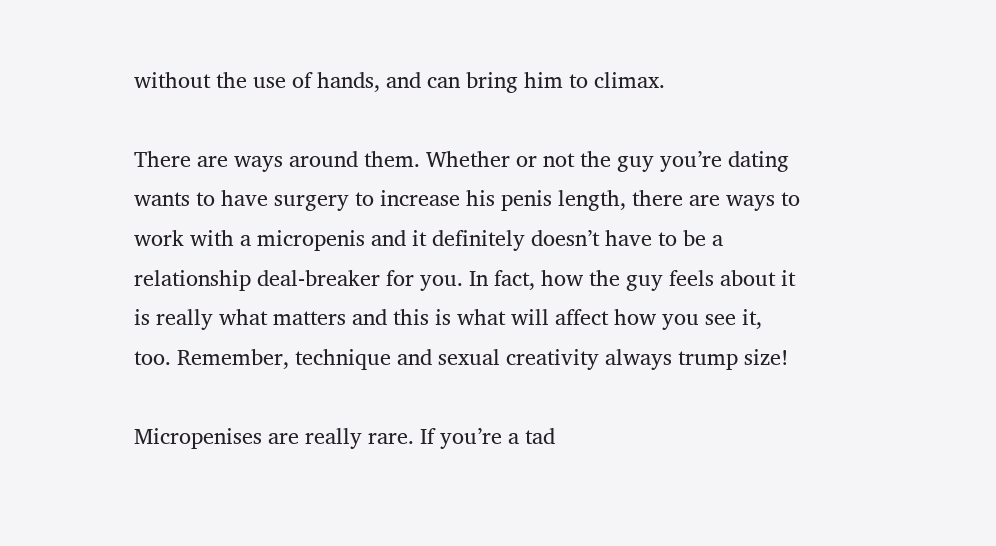without the use of hands, and can bring him to climax.

There are ways around them. Whether or not the guy you’re dating wants to have surgery to increase his penis length, there are ways to work with a micropenis and it definitely doesn’t have to be a relationship deal-breaker for you. In fact, how the guy feels about it is really what matters and this is what will affect how you see it, too. Remember, technique and sexual creativity always trump size!

Micropenises are really rare. If you’re a tad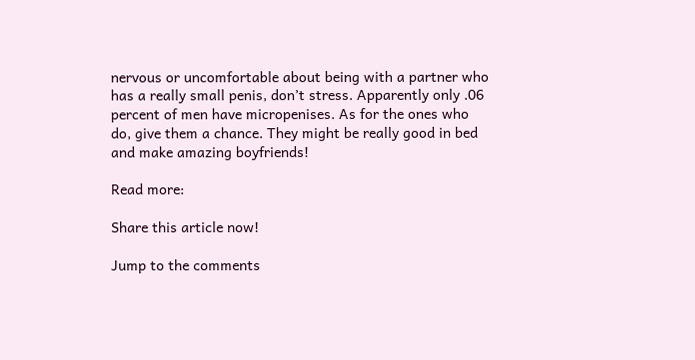nervous or uncomfortable about being with a partner who has a really small penis, don’t stress. Apparently only .06 percent of men have micropenises. As for the ones who do, give them a chance. They might be really good in bed and make amazing boyfriends!

Read more:

Share this article now!

Jump to the comments